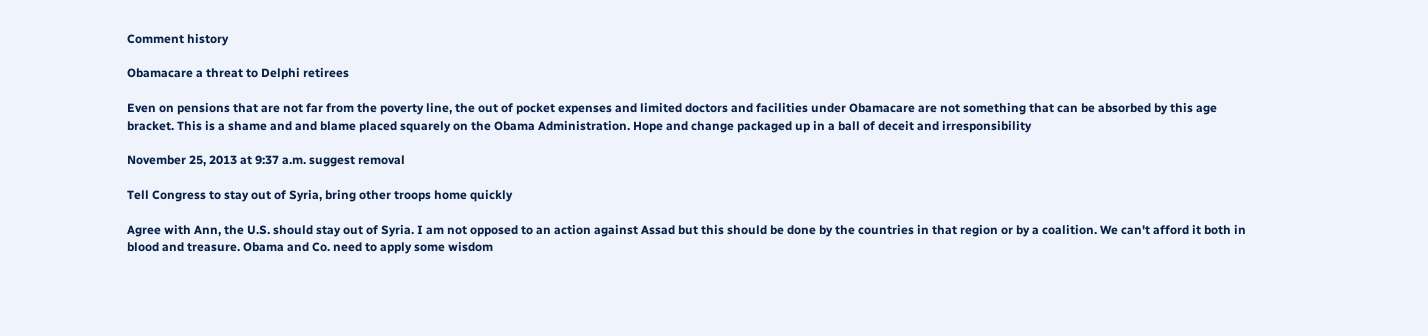Comment history

Obamacare a threat to Delphi retirees

Even on pensions that are not far from the poverty line, the out of pocket expenses and limited doctors and facilities under Obamacare are not something that can be absorbed by this age bracket. This is a shame and and blame placed squarely on the Obama Administration. Hope and change packaged up in a ball of deceit and irresponsibility

November 25, 2013 at 9:37 a.m. suggest removal

Tell Congress to stay out of Syria, bring other troops home quickly

Agree with Ann, the U.S. should stay out of Syria. I am not opposed to an action against Assad but this should be done by the countries in that region or by a coalition. We can't afford it both in blood and treasure. Obama and Co. need to apply some wisdom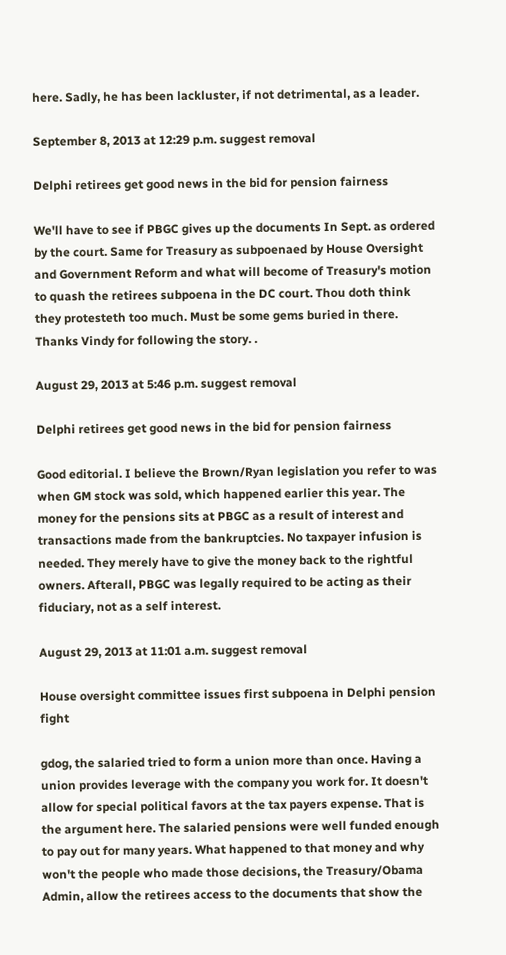here. Sadly, he has been lackluster, if not detrimental, as a leader.

September 8, 2013 at 12:29 p.m. suggest removal

Delphi retirees get good news in the bid for pension fairness

We'll have to see if PBGC gives up the documents In Sept. as ordered by the court. Same for Treasury as subpoenaed by House Oversight and Government Reform and what will become of Treasury's motion to quash the retirees subpoena in the DC court. Thou doth think they protesteth too much. Must be some gems buried in there. Thanks Vindy for following the story. .

August 29, 2013 at 5:46 p.m. suggest removal

Delphi retirees get good news in the bid for pension fairness

Good editorial. I believe the Brown/Ryan legislation you refer to was when GM stock was sold, which happened earlier this year. The money for the pensions sits at PBGC as a result of interest and transactions made from the bankruptcies. No taxpayer infusion is needed. They merely have to give the money back to the rightful owners. Afterall, PBGC was legally required to be acting as their fiduciary, not as a self interest.

August 29, 2013 at 11:01 a.m. suggest removal

House oversight committee issues first subpoena in Delphi pension fight

gdog, the salaried tried to form a union more than once. Having a union provides leverage with the company you work for. It doesn't allow for special political favors at the tax payers expense. That is the argument here. The salaried pensions were well funded enough to pay out for many years. What happened to that money and why won't the people who made those decisions, the Treasury/Obama Admin, allow the retirees access to the documents that show the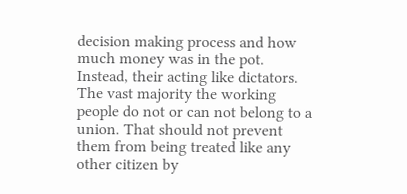decision making process and how much money was in the pot. Instead, their acting like dictators. The vast majority the working people do not or can not belong to a union. That should not prevent them from being treated like any other citizen by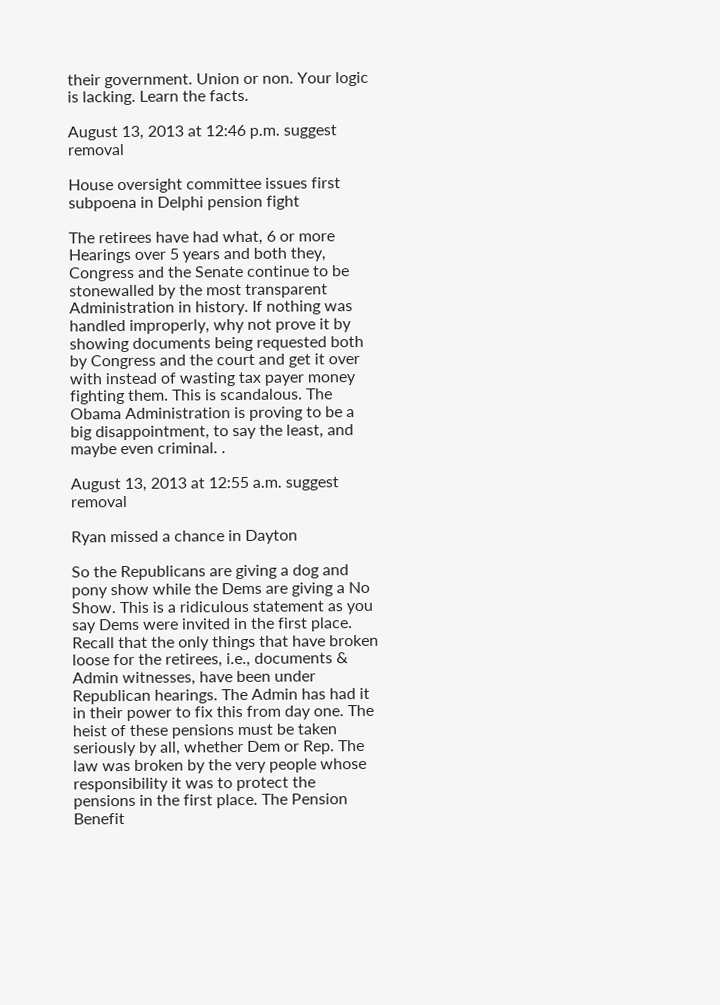their government. Union or non. Your logic is lacking. Learn the facts.

August 13, 2013 at 12:46 p.m. suggest removal

House oversight committee issues first subpoena in Delphi pension fight

The retirees have had what, 6 or more Hearings over 5 years and both they, Congress and the Senate continue to be stonewalled by the most transparent Administration in history. If nothing was handled improperly, why not prove it by showing documents being requested both by Congress and the court and get it over with instead of wasting tax payer money fighting them. This is scandalous. The Obama Administration is proving to be a big disappointment, to say the least, and maybe even criminal. .

August 13, 2013 at 12:55 a.m. suggest removal

Ryan missed a chance in Dayton

So the Republicans are giving a dog and pony show while the Dems are giving a No Show. This is a ridiculous statement as you say Dems were invited in the first place. Recall that the only things that have broken loose for the retirees, i.e., documents & Admin witnesses, have been under Republican hearings. The Admin has had it in their power to fix this from day one. The heist of these pensions must be taken seriously by all, whether Dem or Rep. The law was broken by the very people whose responsibility it was to protect the pensions in the first place. The Pension Benefit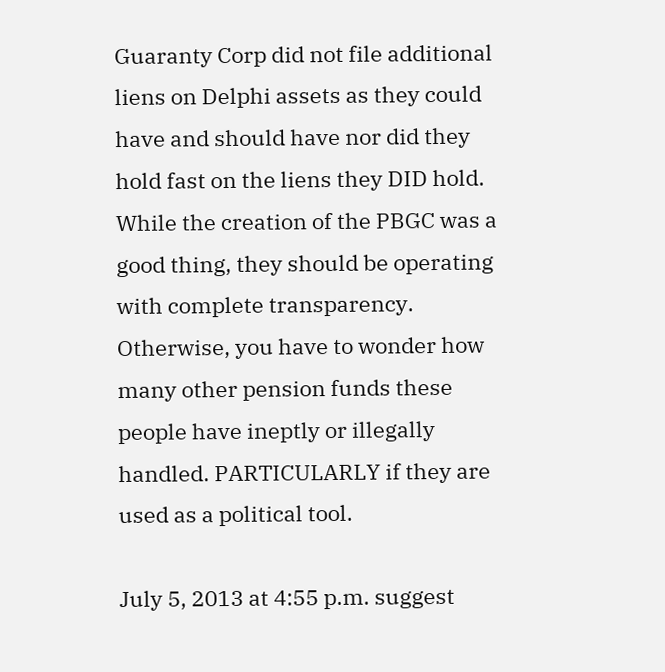Guaranty Corp did not file additional liens on Delphi assets as they could have and should have nor did they hold fast on the liens they DID hold. While the creation of the PBGC was a good thing, they should be operating with complete transparency. Otherwise, you have to wonder how many other pension funds these people have ineptly or illegally handled. PARTICULARLY if they are used as a political tool.

July 5, 2013 at 4:55 p.m. suggest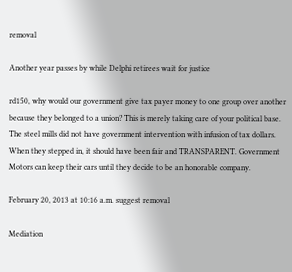removal

Another year passes by while Delphi retirees wait for justice

rd150, why would our government give tax payer money to one group over another because they belonged to a union? This is merely taking care of your political base. The steel mills did not have government intervention with infusion of tax dollars. When they stepped in, it should have been fair and TRANSPARENT. Government Motors can keep their cars until they decide to be an honorable company.

February 20, 2013 at 10:16 a.m. suggest removal

Mediation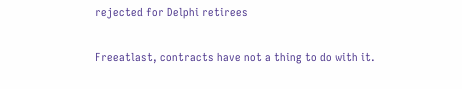rejected for Delphi retirees

Freeatlast, contracts have not a thing to do with it.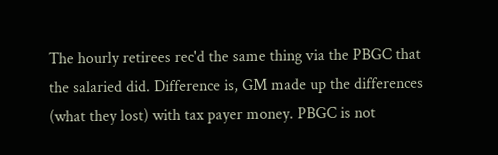The hourly retirees rec'd the same thing via the PBGC that the salaried did. Difference is, GM made up the differences (what they lost) with tax payer money. PBGC is not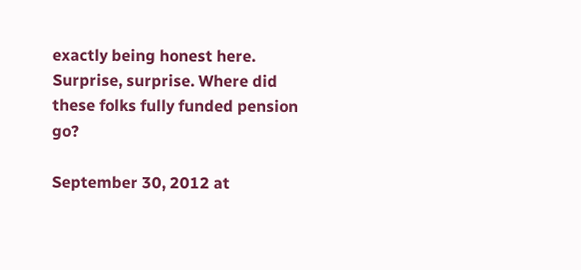exactly being honest here. Surprise, surprise. Where did these folks fully funded pension go?

September 30, 2012 at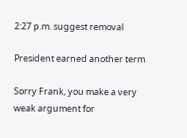2:27 p.m. suggest removal

President earned another term

Sorry Frank, you make a very weak argument for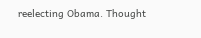reelecting Obama. Thought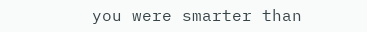you were smarter than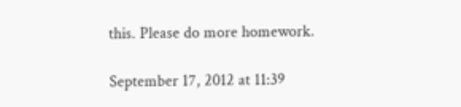this. Please do more homework.

September 17, 2012 at 11:39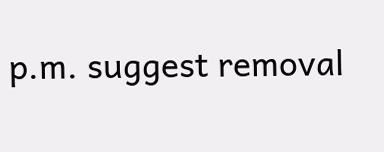p.m. suggest removal